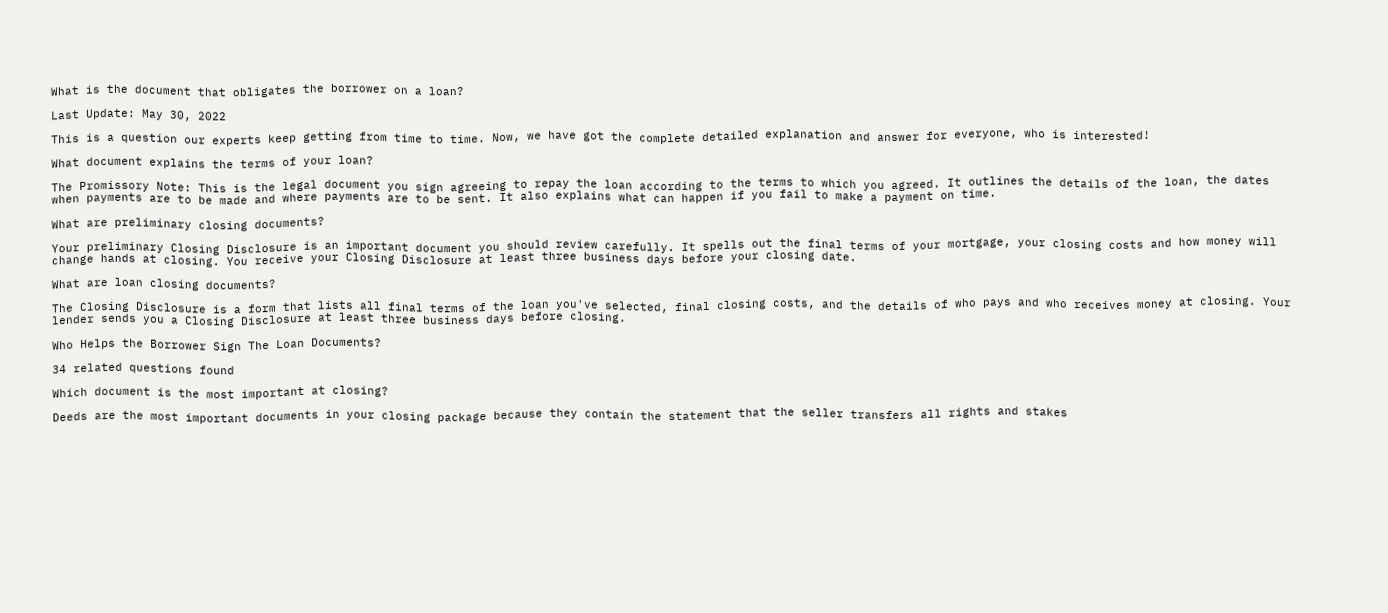What is the document that obligates the borrower on a loan?

Last Update: May 30, 2022

This is a question our experts keep getting from time to time. Now, we have got the complete detailed explanation and answer for everyone, who is interested!

What document explains the terms of your loan?

The Promissory Note: This is the legal document you sign agreeing to repay the loan according to the terms to which you agreed. It outlines the details of the loan, the dates when payments are to be made and where payments are to be sent. It also explains what can happen if you fail to make a payment on time.

What are preliminary closing documents?

Your preliminary Closing Disclosure is an important document you should review carefully. It spells out the final terms of your mortgage, your closing costs and how money will change hands at closing. You receive your Closing Disclosure at least three business days before your closing date.

What are loan closing documents?

The Closing Disclosure is a form that lists all final terms of the loan you've selected, final closing costs, and the details of who pays and who receives money at closing. Your lender sends you a Closing Disclosure at least three business days before closing.

Who Helps the Borrower Sign The Loan Documents?

34 related questions found

Which document is the most important at closing?

Deeds are the most important documents in your closing package because they contain the statement that the seller transfers all rights and stakes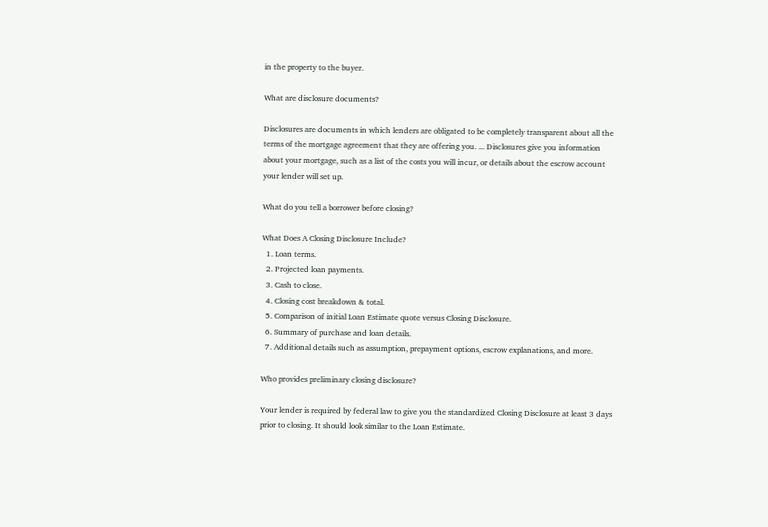in the property to the buyer.

What are disclosure documents?

Disclosures are documents in which lenders are obligated to be completely transparent about all the terms of the mortgage agreement that they are offering you. ... Disclosures give you information about your mortgage, such as a list of the costs you will incur, or details about the escrow account your lender will set up.

What do you tell a borrower before closing?

What Does A Closing Disclosure Include?
  1. Loan terms.
  2. Projected loan payments.
  3. Cash to close.
  4. Closing cost breakdown & total.
  5. Comparison of initial Loan Estimate quote versus Closing Disclosure.
  6. Summary of purchase and loan details.
  7. Additional details such as assumption, prepayment options, escrow explanations, and more.

Who provides preliminary closing disclosure?

Your lender is required by federal law to give you the standardized Closing Disclosure at least 3 days prior to closing. It should look similar to the Loan Estimate.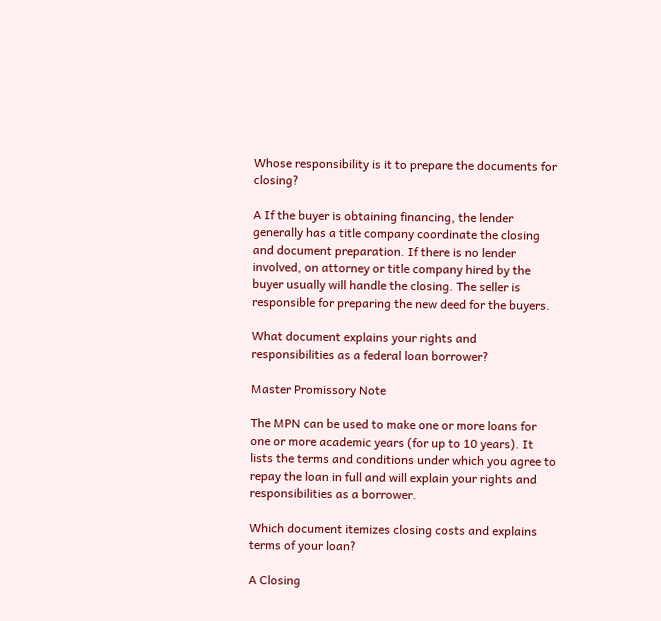Whose responsibility is it to prepare the documents for closing?

A If the buyer is obtaining financing, the lender generally has a title company coordinate the closing and document preparation. If there is no lender involved, on attorney or title company hired by the buyer usually will handle the closing. The seller is responsible for preparing the new deed for the buyers.

What document explains your rights and responsibilities as a federal loan borrower?

Master Promissory Note

The MPN can be used to make one or more loans for one or more academic years (for up to 10 years). It lists the terms and conditions under which you agree to repay the loan in full and will explain your rights and responsibilities as a borrower.

Which document itemizes closing costs and explains terms of your loan?

A Closing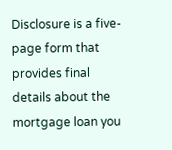Disclosure is a five-page form that provides final details about the mortgage loan you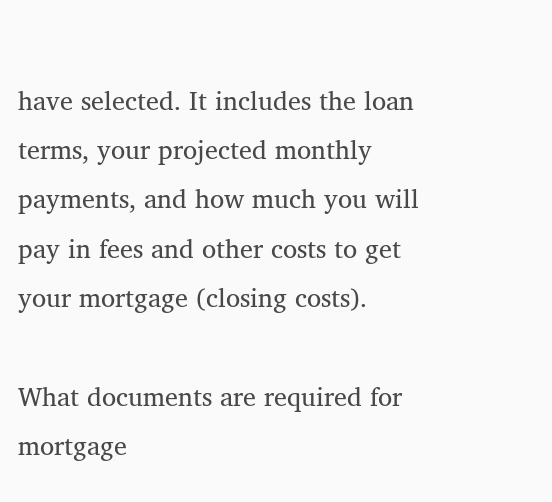have selected. It includes the loan terms, your projected monthly payments, and how much you will pay in fees and other costs to get your mortgage (closing costs).

What documents are required for mortgage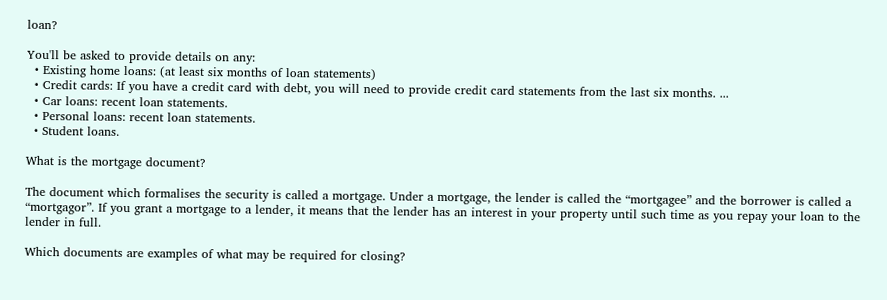loan?

You'll be asked to provide details on any:
  • Existing home loans: (at least six months of loan statements)
  • Credit cards: If you have a credit card with debt, you will need to provide credit card statements from the last six months. ...
  • Car loans: recent loan statements.
  • Personal loans: recent loan statements.
  • Student loans.

What is the mortgage document?

The document which formalises the security is called a mortgage. Under a mortgage, the lender is called the “mortgagee” and the borrower is called a “mortgagor”. If you grant a mortgage to a lender, it means that the lender has an interest in your property until such time as you repay your loan to the lender in full.

Which documents are examples of what may be required for closing?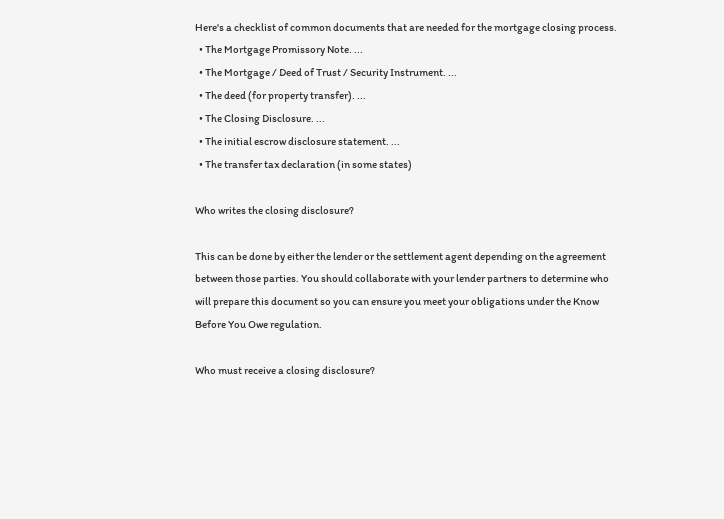Here's a checklist of common documents that are needed for the mortgage closing process.
  • The Mortgage Promissory Note. ...
  • The Mortgage / Deed of Trust / Security Instrument. ...
  • The deed (for property transfer). ...
  • The Closing Disclosure. ...
  • The initial escrow disclosure statement. ...
  • The transfer tax declaration (in some states)

Who writes the closing disclosure?

This can be done by either the lender or the settlement agent depending on the agreement between those parties. You should collaborate with your lender partners to determine who will prepare this document so you can ensure you meet your obligations under the Know Before You Owe regulation.

Who must receive a closing disclosure?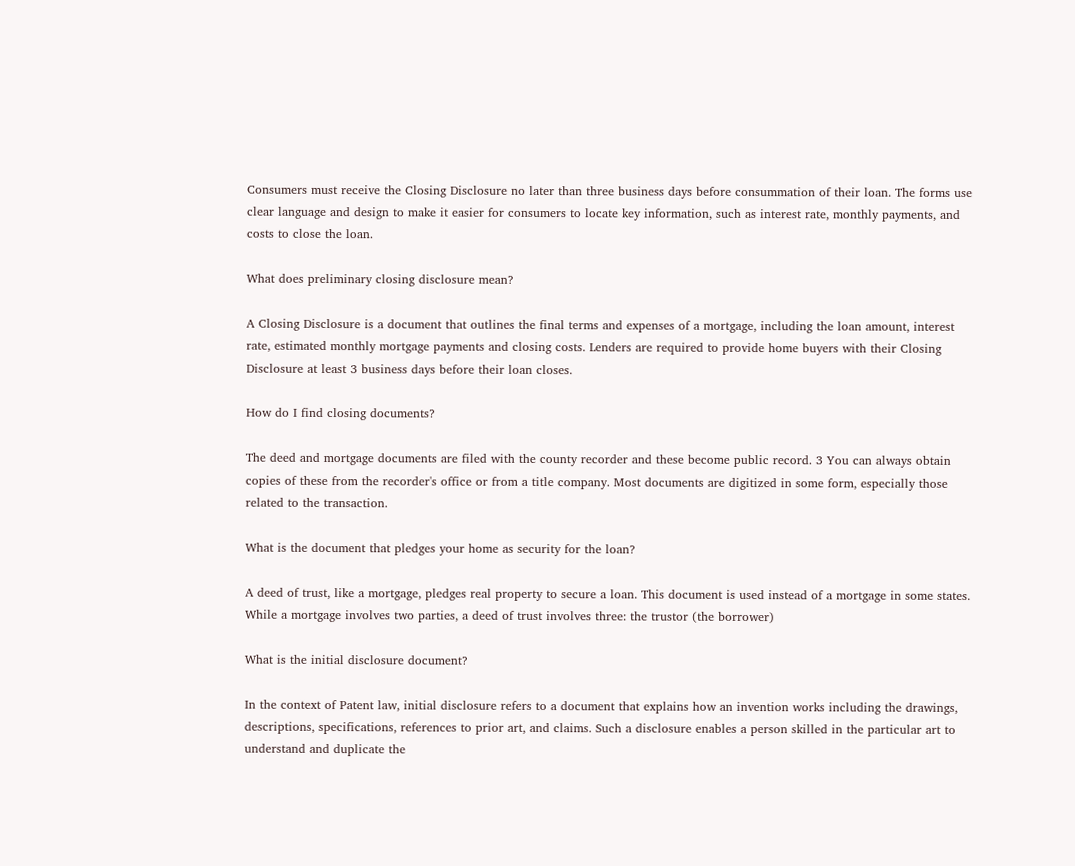Consumers must receive the Closing Disclosure no later than three business days before consummation of their loan. The forms use clear language and design to make it easier for consumers to locate key information, such as interest rate, monthly payments, and costs to close the loan.

What does preliminary closing disclosure mean?

A Closing Disclosure is a document that outlines the final terms and expenses of a mortgage, including the loan amount, interest rate, estimated monthly mortgage payments and closing costs. Lenders are required to provide home buyers with their Closing Disclosure at least 3 business days before their loan closes.

How do I find closing documents?

The deed and mortgage documents are filed with the county recorder and these become public record. 3 You can always obtain copies of these from the recorder's office or from a title company. Most documents are digitized in some form, especially those related to the transaction.

What is the document that pledges your home as security for the loan?

A deed of trust, like a mortgage, pledges real property to secure a loan. This document is used instead of a mortgage in some states. While a mortgage involves two parties, a deed of trust involves three: the trustor (the borrower)

What is the initial disclosure document?

In the context of Patent law, initial disclosure refers to a document that explains how an invention works including the drawings, descriptions, specifications, references to prior art, and claims. Such a disclosure enables a person skilled in the particular art to understand and duplicate the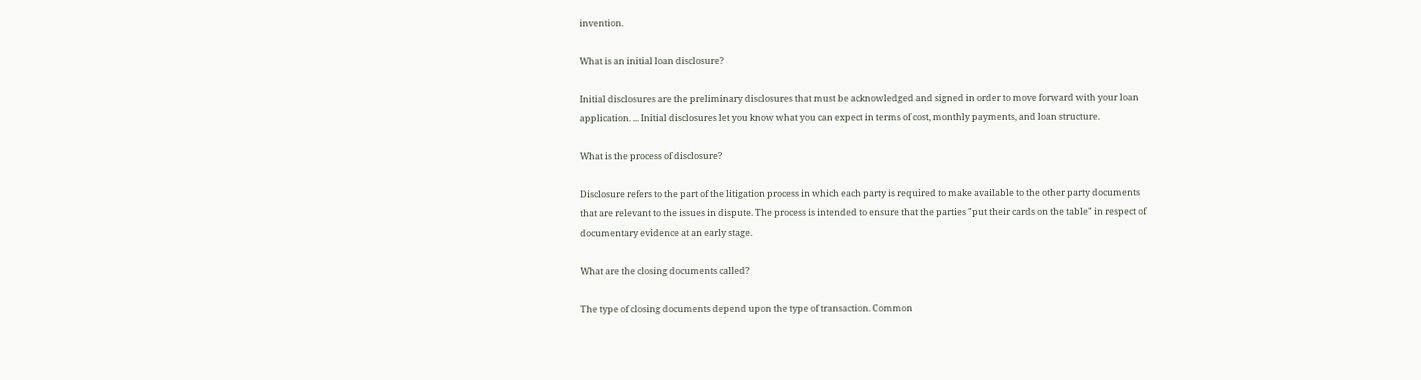invention.

What is an initial loan disclosure?

Initial disclosures are the preliminary disclosures that must be acknowledged and signed in order to move forward with your loan application. ... Initial disclosures let you know what you can expect in terms of cost, monthly payments, and loan structure.

What is the process of disclosure?

Disclosure refers to the part of the litigation process in which each party is required to make available to the other party documents that are relevant to the issues in dispute. The process is intended to ensure that the parties "put their cards on the table" in respect of documentary evidence at an early stage.

What are the closing documents called?

The type of closing documents depend upon the type of transaction. Common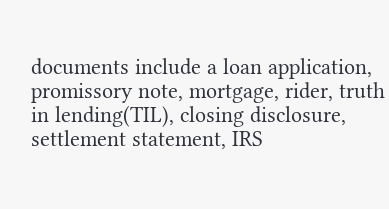documents include a loan application, promissory note, mortgage, rider, truth in lending(TIL), closing disclosure, settlement statement, IRS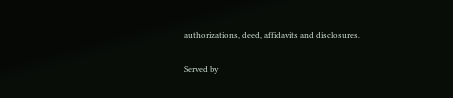authorizations, deed, affidavits and disclosures.

Served by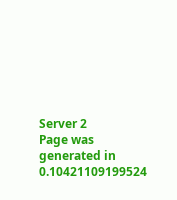Server 2
Page was generated in 0.10421109199524